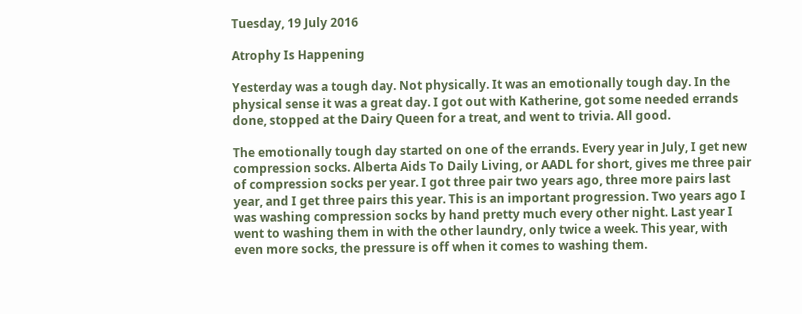Tuesday, 19 July 2016

Atrophy Is Happening

Yesterday was a tough day. Not physically. It was an emotionally tough day. In the physical sense it was a great day. I got out with Katherine, got some needed errands done, stopped at the Dairy Queen for a treat, and went to trivia. All good.

The emotionally tough day started on one of the errands. Every year in July, I get new compression socks. Alberta Aids To Daily Living, or AADL for short, gives me three pair of compression socks per year. I got three pair two years ago, three more pairs last year, and I get three pairs this year. This is an important progression. Two years ago I was washing compression socks by hand pretty much every other night. Last year I went to washing them in with the other laundry, only twice a week. This year, with even more socks, the pressure is off when it comes to washing them.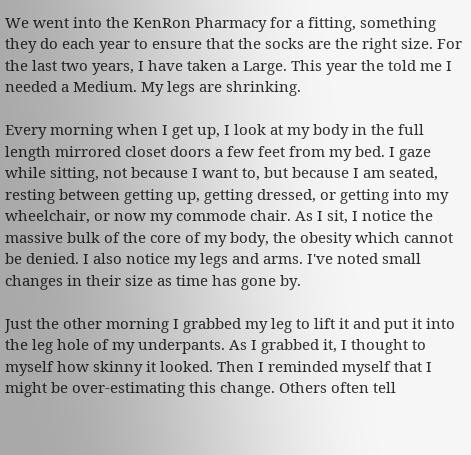We went into the KenRon Pharmacy for a fitting, something they do each year to ensure that the socks are the right size. For the last two years, I have taken a Large. This year the told me I needed a Medium. My legs are shrinking.

Every morning when I get up, I look at my body in the full length mirrored closet doors a few feet from my bed. I gaze while sitting, not because I want to, but because I am seated, resting between getting up, getting dressed, or getting into my wheelchair, or now my commode chair. As I sit, I notice the massive bulk of the core of my body, the obesity which cannot be denied. I also notice my legs and arms. I've noted small changes in their size as time has gone by.

Just the other morning I grabbed my leg to lift it and put it into the leg hole of my underpants. As I grabbed it, I thought to myself how skinny it looked. Then I reminded myself that I might be over-estimating this change. Others often tell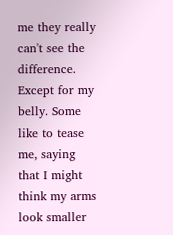me they really can't see the difference. Except for my belly. Some like to tease me, saying that I might think my arms look smaller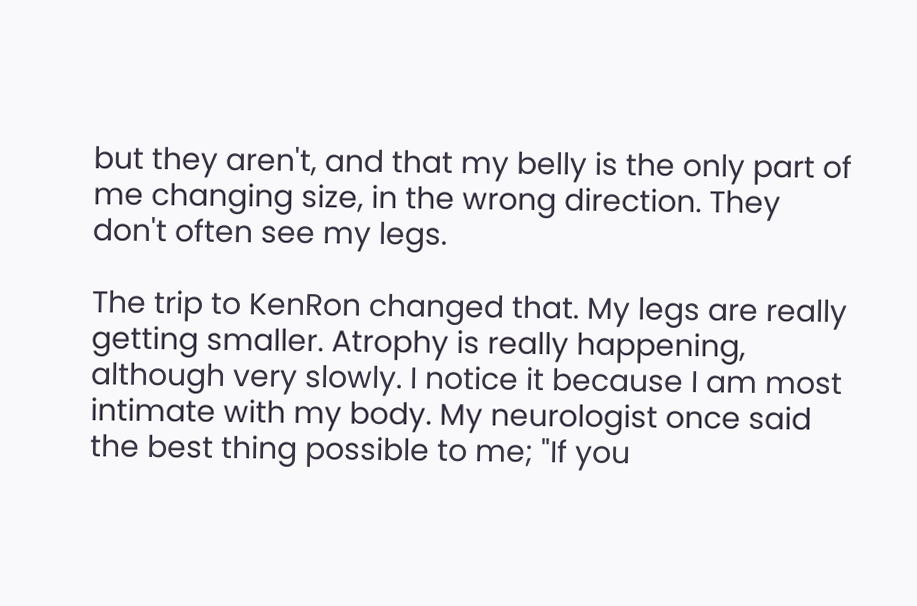but they aren't, and that my belly is the only part of me changing size, in the wrong direction. They don't often see my legs.

The trip to KenRon changed that. My legs are really getting smaller. Atrophy is really happening, although very slowly. I notice it because I am most intimate with my body. My neurologist once said the best thing possible to me; "If you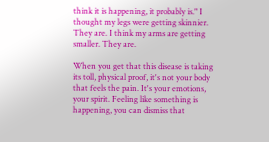think it is happening, it probably is." I thought my legs were getting skinnier. They are. I think my arms are getting smaller. They are.

When you get that this disease is taking its toll, physical proof, it's not your body that feels the pain. It's your emotions, your spirit. Feeling like something is happening, you can dismiss that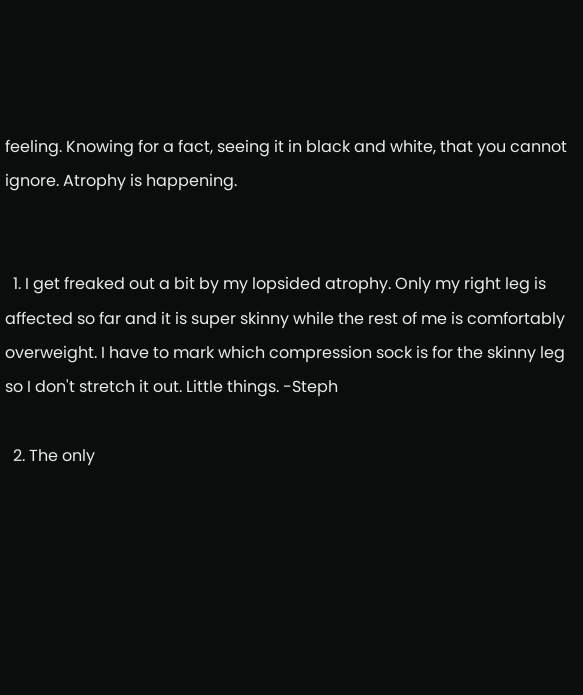feeling. Knowing for a fact, seeing it in black and white, that you cannot ignore. Atrophy is happening.


  1. I get freaked out a bit by my lopsided atrophy. Only my right leg is affected so far and it is super skinny while the rest of me is comfortably overweight. I have to mark which compression sock is for the skinny leg so I don't stretch it out. Little things. -Steph

  2. The only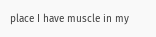place I have muscle in my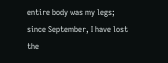entire body was my legs; since September, I have lost the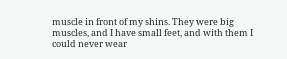muscle in front of my shins. They were big muscles, and I have small feet, and with them I could never wear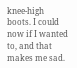knee-high boots. I could now if I wanted to, and that makes me sad.